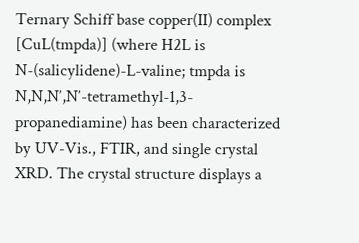Ternary Schiff base copper(II) complex [CuL(tmpda)] (where H2L is N-(salicylidene)-L-valine; tmpda is N,N,N′,N′-tetramethyl-1,3-propanediamine) has been characterized by UV-Vis., FTIR, and single crystal XRD. The crystal structure displays a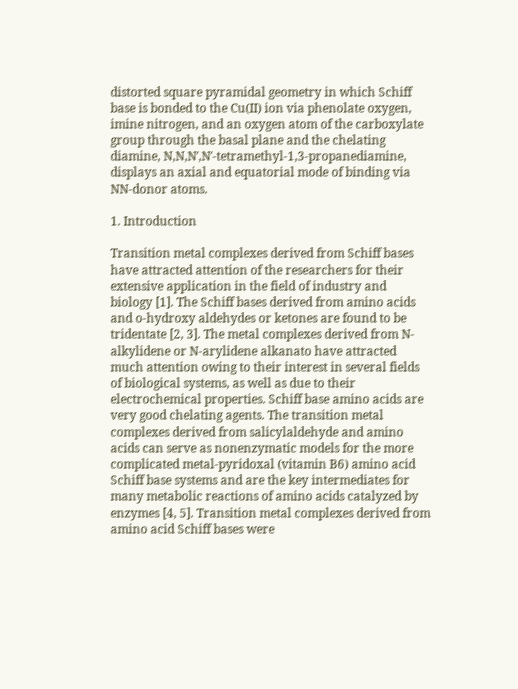distorted square pyramidal geometry in which Schiff base is bonded to the Cu(II) ion via phenolate oxygen, imine nitrogen, and an oxygen atom of the carboxylate group through the basal plane and the chelating diamine, N,N,N′,N′-tetramethyl-1,3-propanediamine, displays an axial and equatorial mode of binding via NN-donor atoms.

1. Introduction

Transition metal complexes derived from Schiff bases have attracted attention of the researchers for their extensive application in the field of industry and biology [1]. The Schiff bases derived from amino acids and o-hydroxy aldehydes or ketones are found to be tridentate [2, 3]. The metal complexes derived from N-alkylidene or N-arylidene alkanato have attracted much attention owing to their interest in several fields of biological systems, as well as due to their electrochemical properties. Schiff base amino acids are very good chelating agents. The transition metal complexes derived from salicylaldehyde and amino acids can serve as nonenzymatic models for the more complicated metal-pyridoxal (vitamin B6) amino acid Schiff base systems and are the key intermediates for many metabolic reactions of amino acids catalyzed by enzymes [4, 5]. Transition metal complexes derived from amino acid Schiff bases were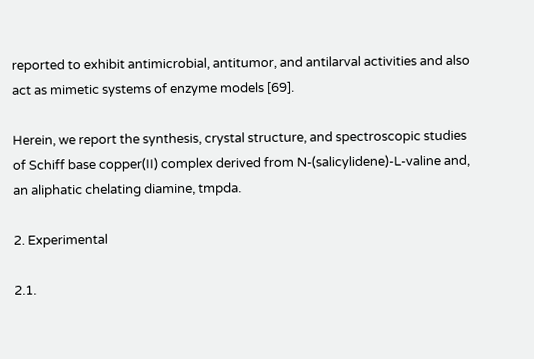reported to exhibit antimicrobial, antitumor, and antilarval activities and also act as mimetic systems of enzyme models [69].

Herein, we report the synthesis, crystal structure, and spectroscopic studies of Schiff base copper(II) complex derived from N-(salicylidene)-L-valine and, an aliphatic chelating diamine, tmpda.

2. Experimental

2.1.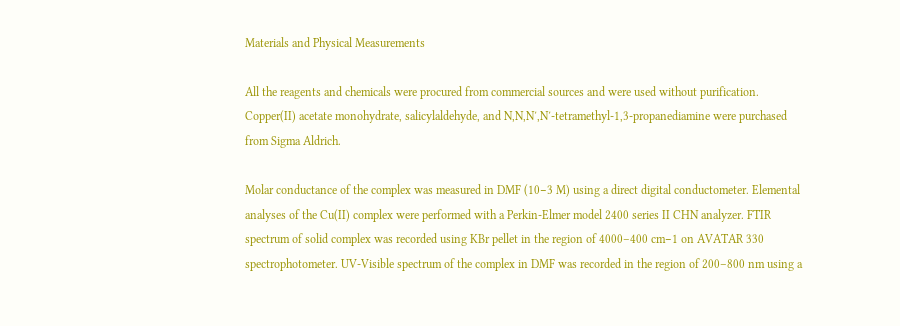Materials and Physical Measurements

All the reagents and chemicals were procured from commercial sources and were used without purification. Copper(II) acetate monohydrate, salicylaldehyde, and N,N,N′,N′-tetramethyl-1,3-propanediamine were purchased from Sigma Aldrich.

Molar conductance of the complex was measured in DMF (10−3 M) using a direct digital conductometer. Elemental analyses of the Cu(II) complex were performed with a Perkin-Elmer model 2400 series II CHN analyzer. FTIR spectrum of solid complex was recorded using KBr pellet in the region of 4000–400 cm−1 on AVATAR 330 spectrophotometer. UV-Visible spectrum of the complex in DMF was recorded in the region of 200–800 nm using a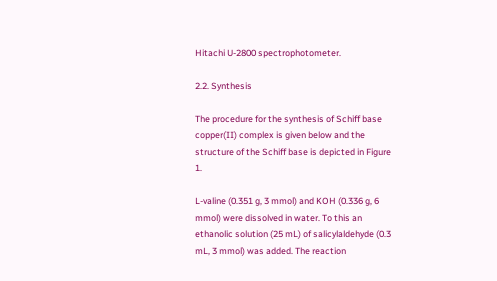Hitachi U-2800 spectrophotometer.

2.2. Synthesis

The procedure for the synthesis of Schiff base copper(II) complex is given below and the structure of the Schiff base is depicted in Figure 1.

L-valine (0.351 g, 3 mmol) and KOH (0.336 g, 6 mmol) were dissolved in water. To this an ethanolic solution (25 mL) of salicylaldehyde (0.3 mL, 3 mmol) was added. The reaction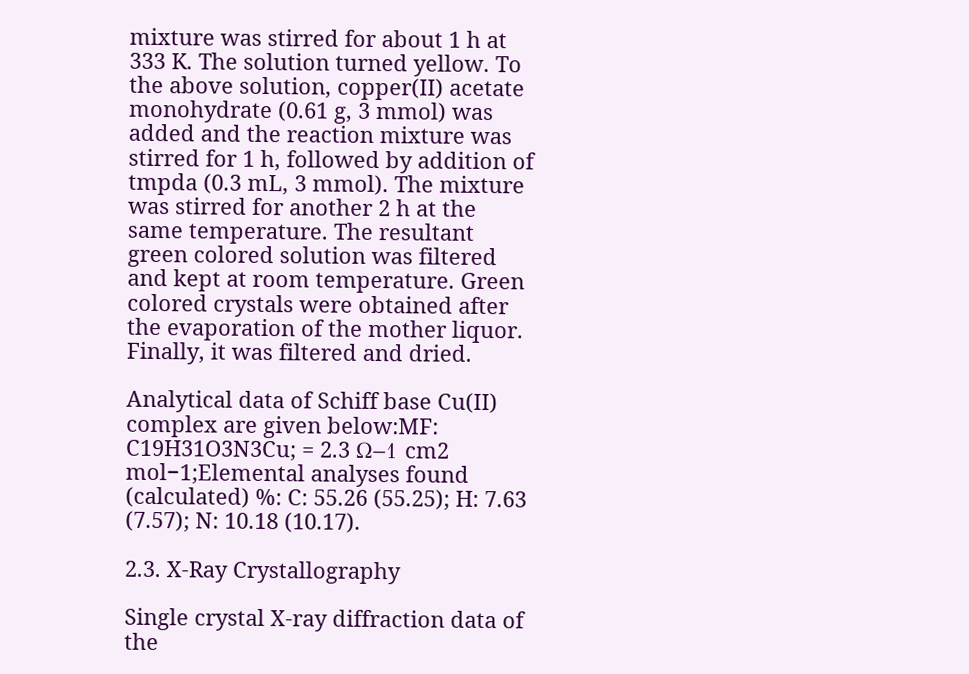mixture was stirred for about 1 h at 333 K. The solution turned yellow. To the above solution, copper(II) acetate monohydrate (0.61 g, 3 mmol) was added and the reaction mixture was stirred for 1 h, followed by addition of tmpda (0.3 mL, 3 mmol). The mixture was stirred for another 2 h at the same temperature. The resultant green colored solution was filtered and kept at room temperature. Green colored crystals were obtained after the evaporation of the mother liquor. Finally, it was filtered and dried.

Analytical data of Schiff base Cu(II) complex are given below:MF: C19H31O3N3Cu; = 2.3 Ω−1 cm2 mol−1;Elemental analyses found (calculated) %: C: 55.26 (55.25); H: 7.63 (7.57); N: 10.18 (10.17).

2.3. X-Ray Crystallography

Single crystal X-ray diffraction data of the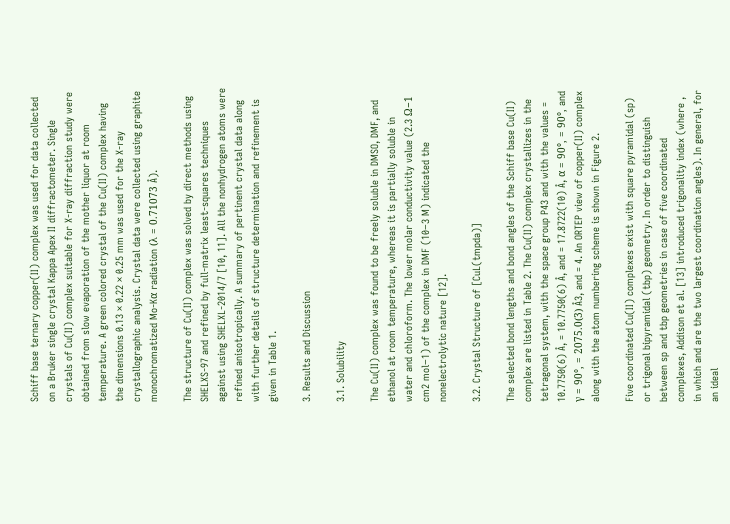Schiff base ternary copper(II) complex was used for data collected on a Bruker single crystal Kappa Apex II diffractometer. Single crystals of Cu(II) complex suitable for X-ray diffraction study were obtained from slow evaporation of the mother liquor at room temperature. A green colored crystal of the Cu(II) complex having the dimensions 0.13 × 0.22 × 0.25 mm was used for the X-ray crystallographic analysis. Crystal data were collected using graphite monochromatized Mo-Kα radiation (λ = 0.71073 Å).

The structure of Cu(II) complex was solved by direct methods using SHELXS-97 and refined by full-matrix least-squares techniques against using SHELXL-2014/7 [10, 11]. All the nonhydrogen atoms were refined anisotropically. A summary of pertinent crystal data along with further details of structure determination and refinement is given in Table 1.

3. Results and Discussion

3.1. Solubility

The Cu(II) complex was found to be freely soluble in DMSO, DMF, and ethanol at room temperature, whereas it is partially soluble in water and chloroform. The lower molar conductivity value (2.3 Ω−1 cm2 mol−1) of the complex in DMF (10−3 M) indicated the nonelectrolytic nature [12].

3.2. Crystal Structure of [CuL(tmpda)]

The selected bond lengths and bond angles of the Schiff base Cu(II) complex are listed in Table 2. The Cu(II) complex crystallizes in the tetragonal system, with the space group P43 and with the values = 10.7750(6) Å, = 10.7750(6) Å, and = 17.8722(10) Å, α = 90°, = 90°, and γ = 90°, = 2075.0(3) Å3, and = 4. An ORTEP view of copper(II) complex along with the atom numbering scheme is shown in Figure 2.

Five coordinated Cu(II) complexes exist with square pyramidal (sp) or trigonal bipyramidal (tbp) geometry. In order to distinguish between sp and tbp geometries in case of five coordinated complexes, Addison et al. [13] introduced trigonality index (where , in which and are the two largest coordination angles). In general, for an ideal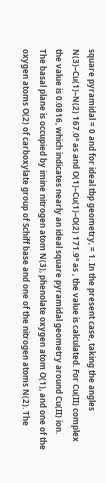square pyramidal = 0 and for ideal tbp geometry, = 1. In the present case, taking the angles N(3)–Cu(1)–N(2) 167.0° as and O(1)–Cu(1)–O(2) 171.9° as , the value is calculated. For Cu(II) complex the value is 0.0816, which indicates nearly an ideal square pyramidal geometry around Cu(II) ion. The basal plane is occupied by imine nitrogen atom N(3), phenolate oxygen atom O(1), and one of the oxygen atoms O(2) of carboxylate group of Schiff base and one of the nitrogen atoms N(2). The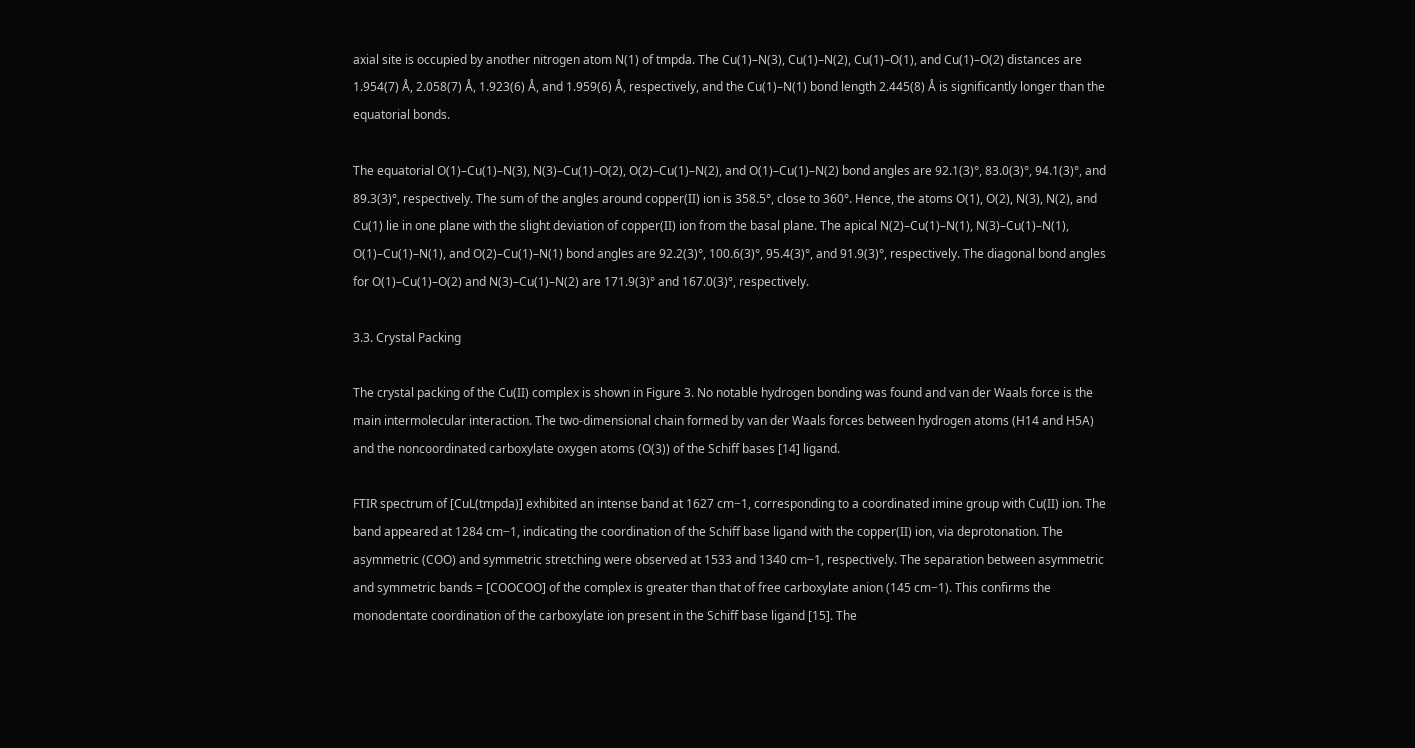axial site is occupied by another nitrogen atom N(1) of tmpda. The Cu(1)–N(3), Cu(1)–N(2), Cu(1)–O(1), and Cu(1)–O(2) distances are 1.954(7) Å, 2.058(7) Å, 1.923(6) Å, and 1.959(6) Å, respectively, and the Cu(1)–N(1) bond length 2.445(8) Å is significantly longer than the equatorial bonds.

The equatorial O(1)–Cu(1)–N(3), N(3)–Cu(1)–O(2), O(2)–Cu(1)–N(2), and O(1)–Cu(1)–N(2) bond angles are 92.1(3)°, 83.0(3)°, 94.1(3)°, and 89.3(3)°, respectively. The sum of the angles around copper(II) ion is 358.5°, close to 360°. Hence, the atoms O(1), O(2), N(3), N(2), and Cu(1) lie in one plane with the slight deviation of copper(II) ion from the basal plane. The apical N(2)–Cu(1)–N(1), N(3)–Cu(1)–N(1), O(1)–Cu(1)–N(1), and O(2)–Cu(1)–N(1) bond angles are 92.2(3)°, 100.6(3)°, 95.4(3)°, and 91.9(3)°, respectively. The diagonal bond angles for O(1)–Cu(1)–O(2) and N(3)–Cu(1)–N(2) are 171.9(3)° and 167.0(3)°, respectively.

3.3. Crystal Packing

The crystal packing of the Cu(II) complex is shown in Figure 3. No notable hydrogen bonding was found and van der Waals force is the main intermolecular interaction. The two-dimensional chain formed by van der Waals forces between hydrogen atoms (H14 and H5A) and the noncoordinated carboxylate oxygen atoms (O(3)) of the Schiff bases [14] ligand.

FTIR spectrum of [CuL(tmpda)] exhibited an intense band at 1627 cm−1, corresponding to a coordinated imine group with Cu(II) ion. The band appeared at 1284 cm−1, indicating the coordination of the Schiff base ligand with the copper(II) ion, via deprotonation. The asymmetric (COO) and symmetric stretching were observed at 1533 and 1340 cm−1, respectively. The separation between asymmetric and symmetric bands = [COOCOO] of the complex is greater than that of free carboxylate anion (145 cm−1). This confirms the monodentate coordination of the carboxylate ion present in the Schiff base ligand [15]. The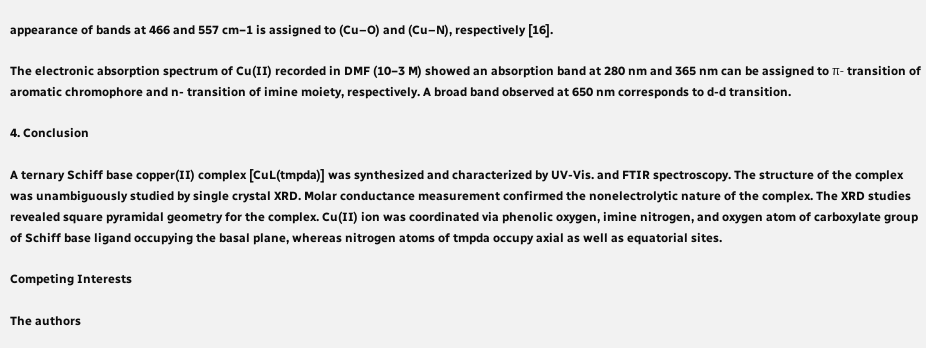appearance of bands at 466 and 557 cm−1 is assigned to (Cu–O) and (Cu–N), respectively [16].

The electronic absorption spectrum of Cu(II) recorded in DMF (10−3 M) showed an absorption band at 280 nm and 365 nm can be assigned to π- transition of aromatic chromophore and n- transition of imine moiety, respectively. A broad band observed at 650 nm corresponds to d-d transition.

4. Conclusion

A ternary Schiff base copper(II) complex [CuL(tmpda)] was synthesized and characterized by UV-Vis. and FTIR spectroscopy. The structure of the complex was unambiguously studied by single crystal XRD. Molar conductance measurement confirmed the nonelectrolytic nature of the complex. The XRD studies revealed square pyramidal geometry for the complex. Cu(II) ion was coordinated via phenolic oxygen, imine nitrogen, and oxygen atom of carboxylate group of Schiff base ligand occupying the basal plane, whereas nitrogen atoms of tmpda occupy axial as well as equatorial sites.

Competing Interests

The authors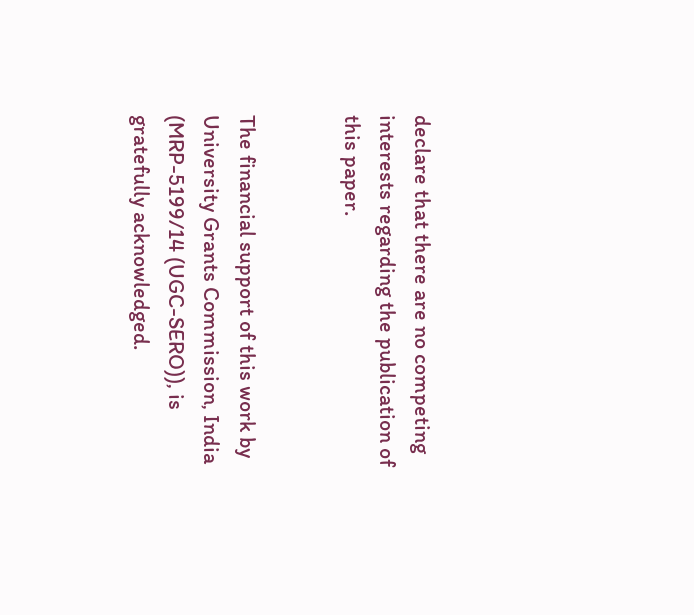declare that there are no competing interests regarding the publication of this paper.


The financial support of this work by University Grants Commission, India (MRP-5199/14 (UGC-SERO)), is gratefully acknowledged.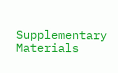Supplementary Materials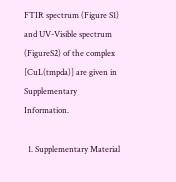FTIR spectrum (Figure S1) and UV-Visible spectrum (FigureS2) of the complex [CuL(tmpda)] are given in Supplementary Information.

  1. Supplementary Material